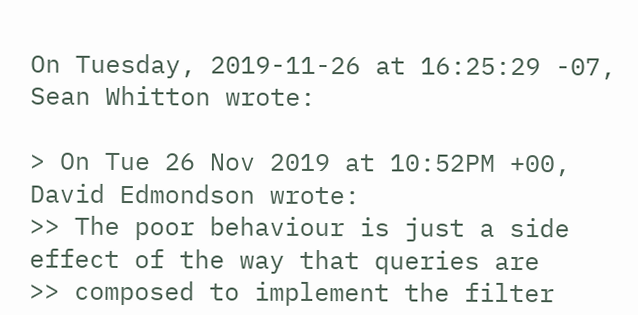On Tuesday, 2019-11-26 at 16:25:29 -07, Sean Whitton wrote:

> On Tue 26 Nov 2019 at 10:52PM +00, David Edmondson wrote:
>> The poor behaviour is just a side effect of the way that queries are
>> composed to implement the filter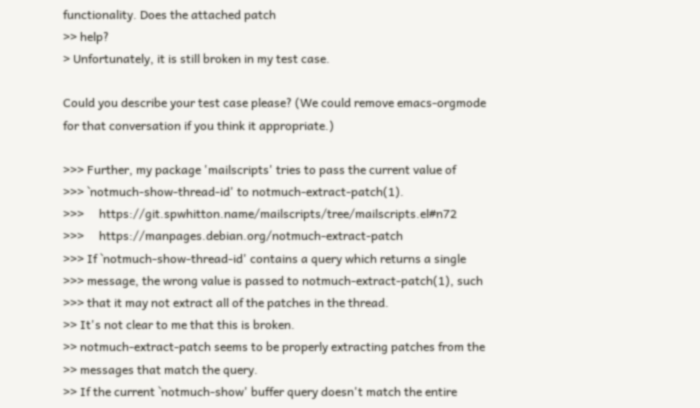functionality. Does the attached patch
>> help?
> Unfortunately, it is still broken in my test case.

Could you describe your test case please? (We could remove emacs-orgmode
for that conversation if you think it appropriate.)

>>> Further, my package 'mailscripts' tries to pass the current value of
>>> `notmuch-show-thread-id' to notmuch-extract-patch(1).
>>>     https://git.spwhitton.name/mailscripts/tree/mailscripts.el#n72
>>>     https://manpages.debian.org/notmuch-extract-patch
>>> If `notmuch-show-thread-id' contains a query which returns a single
>>> message, the wrong value is passed to notmuch-extract-patch(1), such
>>> that it may not extract all of the patches in the thread.
>> It's not clear to me that this is broken.
>> notmuch-extract-patch seems to be properly extracting patches from the
>> messages that match the query.
>> If the current `notmuch-show' buffer query doesn't match the entire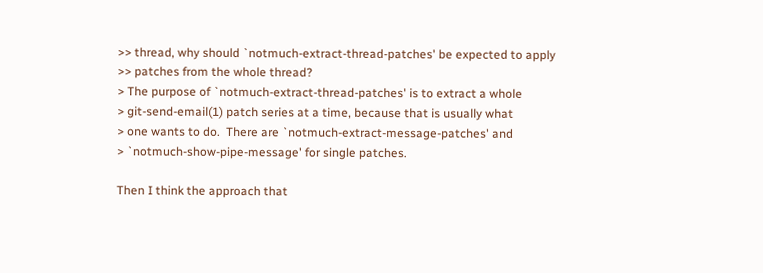>> thread, why should `notmuch-extract-thread-patches' be expected to apply
>> patches from the whole thread?
> The purpose of `notmuch-extract-thread-patches' is to extract a whole
> git-send-email(1) patch series at a time, because that is usually what
> one wants to do.  There are `notmuch-extract-message-patches' and
> `notmuch-show-pipe-message' for single patches.

Then I think the approach that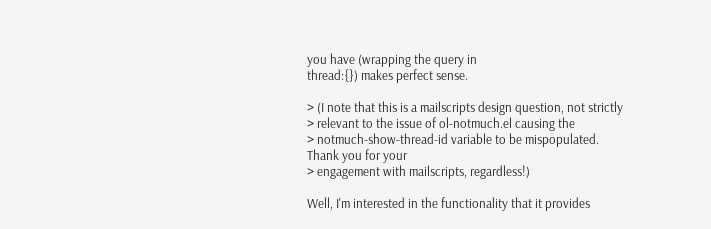you have (wrapping the query in
thread:{}) makes perfect sense.

> (I note that this is a mailscripts design question, not strictly
> relevant to the issue of ol-notmuch.el causing the
> notmuch-show-thread-id variable to be mispopulated.  Thank you for your
> engagement with mailscripts, regardless!)

Well, I'm interested in the functionality that it provides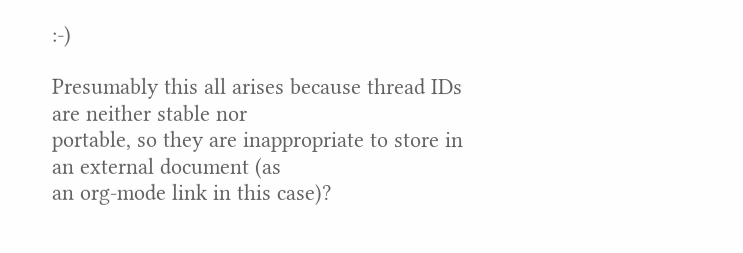:-)

Presumably this all arises because thread IDs are neither stable nor
portable, so they are inappropriate to store in an external document (as
an org-mode link in this case)?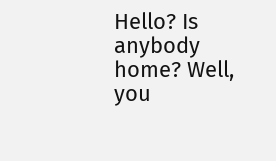Hello? Is anybody home? Well, you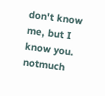don't know me, but I know you.
notmuch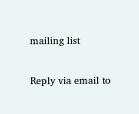mailing list

Reply via email to